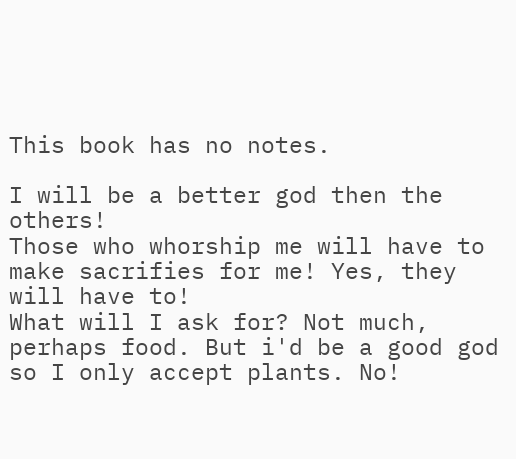This book has no notes.

I will be a better god then the others!
Those who whorship me will have to make sacrifies for me! Yes, they will have to!
What will I ask for? Not much, perhaps food. But i'd be a good god so I only accept plants. No!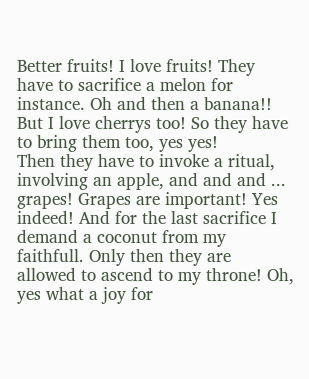Better fruits! I love fruits! They have to sacrifice a melon for instance. Oh and then a banana!! But I love cherrys too! So they have to bring them too, yes yes!
Then they have to invoke a ritual, involving an apple, and and and ... grapes! Grapes are important! Yes indeed! And for the last sacrifice I demand a coconut from my faithfull. Only then they are allowed to ascend to my throne! Oh, yes what a joy for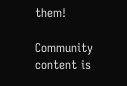them!

Community content is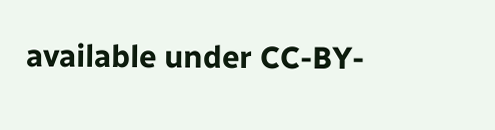available under CC-BY-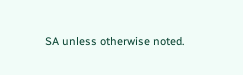SA unless otherwise noted.